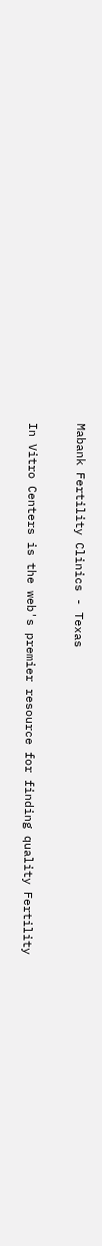Mabank Fertility Clinics - Texas

In Vitro Centers is the web's premier resource for finding quality Fertility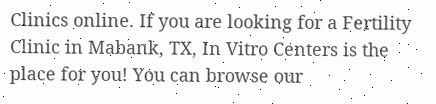Clinics online. If you are looking for a Fertility Clinic in Mabank, TX, In Vitro Centers is the place for you! You can browse our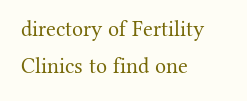directory of Fertility Clinics to find one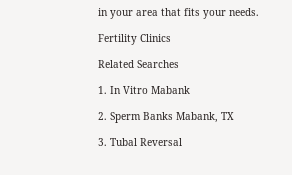in your area that fits your needs.

Fertility Clinics

Related Searches

1. In Vitro Mabank

2. Sperm Banks Mabank, TX

3. Tubal Reversal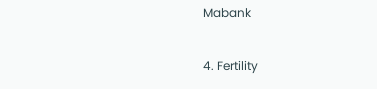Mabank

4. Fertility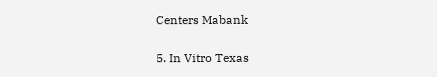Centers Mabank

5. In Vitro Texas